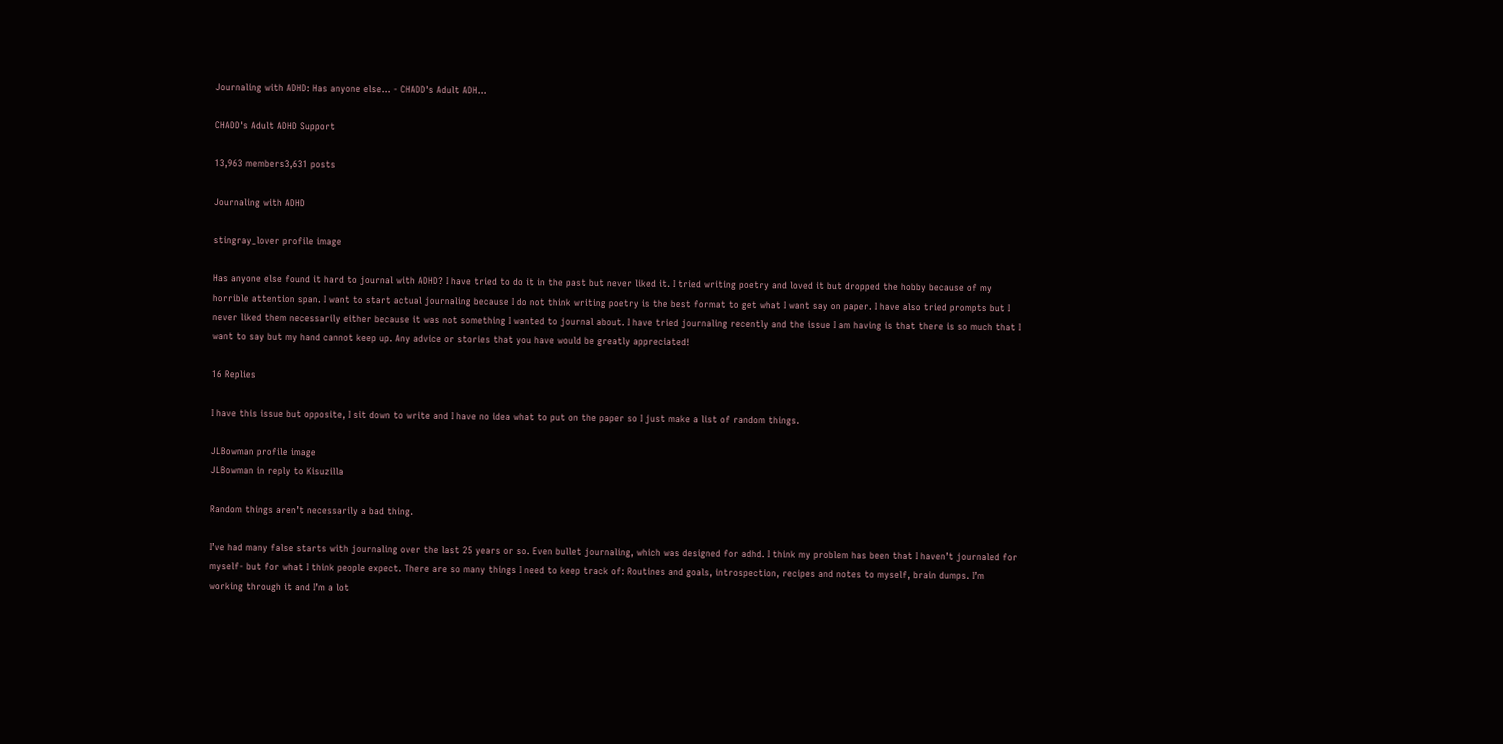Journaling with ADHD: Has anyone else... - CHADD's Adult ADH...

CHADD's Adult ADHD Support

13,963 members3,631 posts

Journaling with ADHD

stingray_lover profile image

Has anyone else found it hard to journal with ADHD? I have tried to do it in the past but never liked it. I tried writing poetry and loved it but dropped the hobby because of my horrible attention span. I want to start actual journaling because I do not think writing poetry is the best format to get what I want say on paper. I have also tried prompts but I never liked them necessarily either because it was not something I wanted to journal about. I have tried journaling recently and the issue I am having is that there is so much that I want to say but my hand cannot keep up. Any advice or stories that you have would be greatly appreciated!

16 Replies

I have this issue but opposite, I sit down to write and I have no idea what to put on the paper so I just make a list of random things.

JLBowman profile image
JLBowman in reply to Kisuzilla

Random things aren’t necessarily a bad thing.

I’ve had many false starts with journaling over the last 25 years or so. Even bullet journaling, which was designed for adhd. I think my problem has been that I haven’t journaled for myself- but for what I think people expect. There are so many things I need to keep track of: Routines and goals, introspection, recipes and notes to myself, brain dumps. I’m working through it and I’m a lot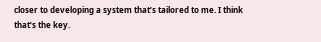closer to developing a system that’s tailored to me. I think that’s the key.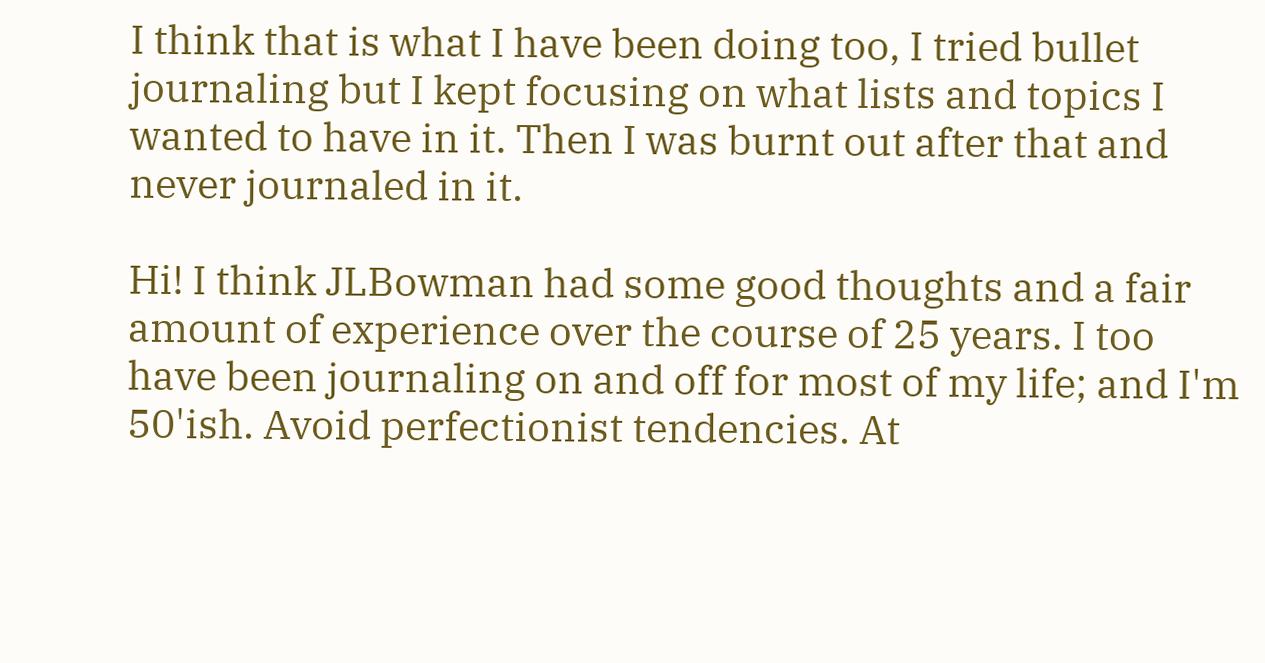I think that is what I have been doing too, I tried bullet journaling but I kept focusing on what lists and topics I wanted to have in it. Then I was burnt out after that and never journaled in it.

Hi! I think JLBowman had some good thoughts and a fair amount of experience over the course of 25 years. I too have been journaling on and off for most of my life; and I'm 50'ish. Avoid perfectionist tendencies. At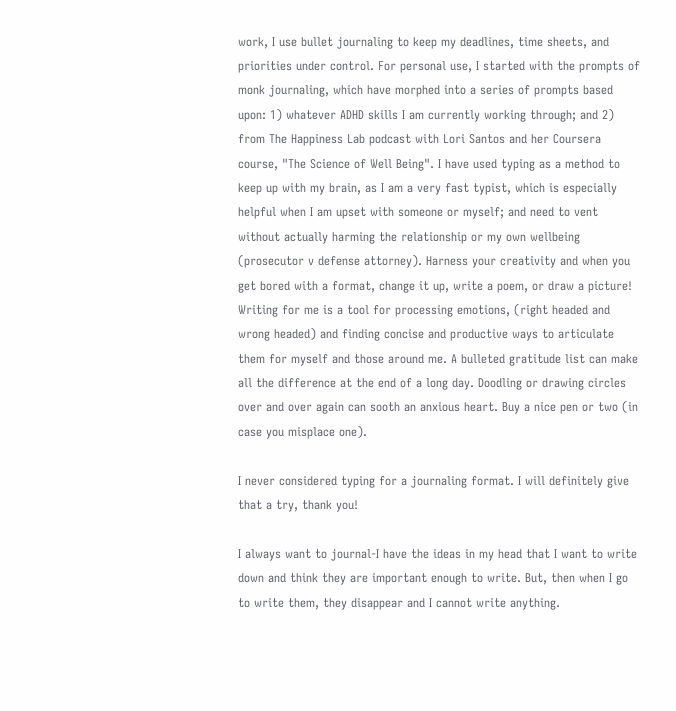work, I use bullet journaling to keep my deadlines, time sheets, and priorities under control. For personal use, I started with the prompts of monk journaling, which have morphed into a series of prompts based upon: 1) whatever ADHD skills I am currently working through; and 2) from The Happiness Lab podcast with Lori Santos and her Coursera course, "The Science of Well Being". I have used typing as a method to keep up with my brain, as I am a very fast typist, which is especially helpful when I am upset with someone or myself; and need to vent without actually harming the relationship or my own wellbeing (prosecutor v defense attorney). Harness your creativity and when you get bored with a format, change it up, write a poem, or draw a picture! Writing for me is a tool for processing emotions, (right headed and wrong headed) and finding concise and productive ways to articulate them for myself and those around me. A bulleted gratitude list can make all the difference at the end of a long day. Doodling or drawing circles over and over again can sooth an anxious heart. Buy a nice pen or two (in case you misplace one).

I never considered typing for a journaling format. I will definitely give that a try, thank you!

I always want to journal-I have the ideas in my head that I want to write down and think they are important enough to write. But, then when I go to write them, they disappear and I cannot write anything.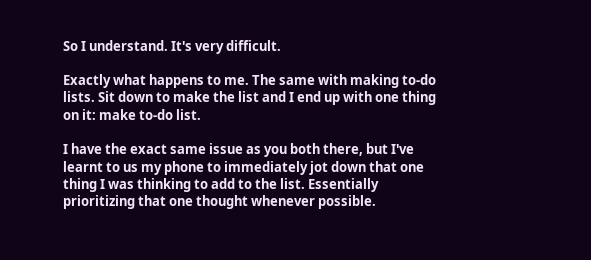So I understand. It's very difficult.

Exactly what happens to me. The same with making to-do lists. Sit down to make the list and I end up with one thing on it: make to-do list.

I have the exact same issue as you both there, but I've learnt to us my phone to immediately jot down that one thing I was thinking to add to the list. Essentially prioritizing that one thought whenever possible.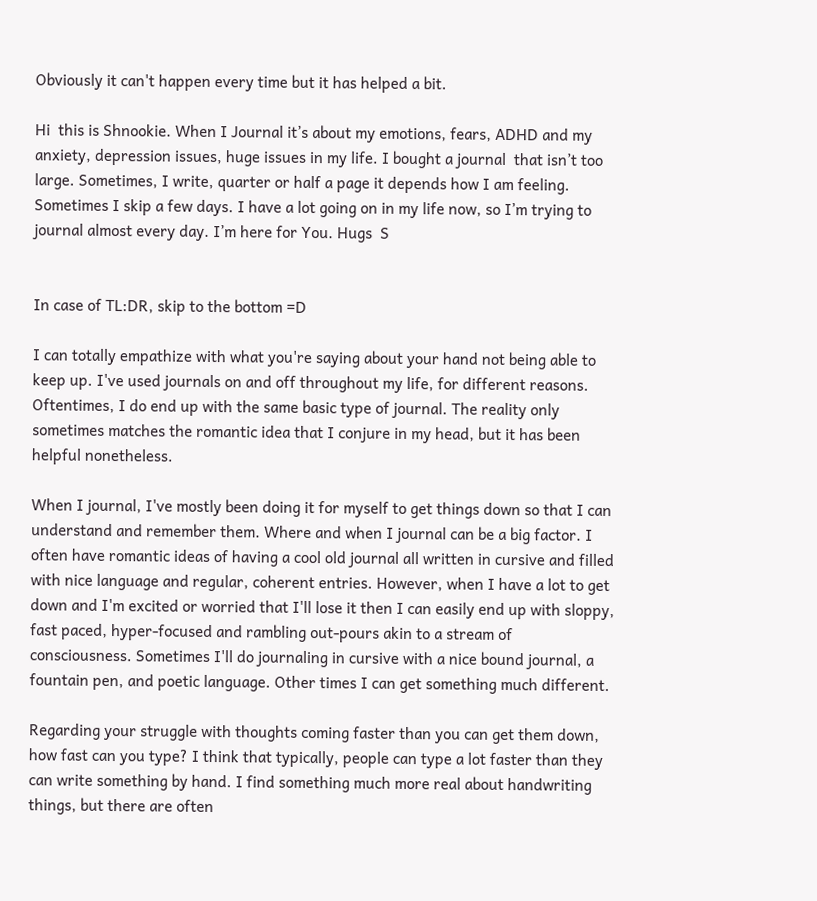Obviously it can't happen every time but it has helped a bit.

Hi  this is Shnookie. When I Journal it’s about my emotions, fears, ADHD and my anxiety, depression issues, huge issues in my life. I bought a journal  that isn’t too large. Sometimes, I write, quarter or half a page it depends how I am feeling. Sometimes I skip a few days. I have a lot going on in my life now, so I’m trying to journal almost every day. I’m here for You. Hugs  S


In case of TL:DR, skip to the bottom =D

I can totally empathize with what you're saying about your hand not being able to keep up. I've used journals on and off throughout my life, for different reasons. Oftentimes, I do end up with the same basic type of journal. The reality only sometimes matches the romantic idea that I conjure in my head, but it has been helpful nonetheless.

When I journal, I've mostly been doing it for myself to get things down so that I can understand and remember them. Where and when I journal can be a big factor. I often have romantic ideas of having a cool old journal all written in cursive and filled with nice language and regular, coherent entries. However, when I have a lot to get down and I'm excited or worried that I'll lose it then I can easily end up with sloppy, fast paced, hyper-focused and rambling out-pours akin to a stream of consciousness. Sometimes I'll do journaling in cursive with a nice bound journal, a fountain pen, and poetic language. Other times I can get something much different.

Regarding your struggle with thoughts coming faster than you can get them down, how fast can you type? I think that typically, people can type a lot faster than they can write something by hand. I find something much more real about handwriting things, but there are often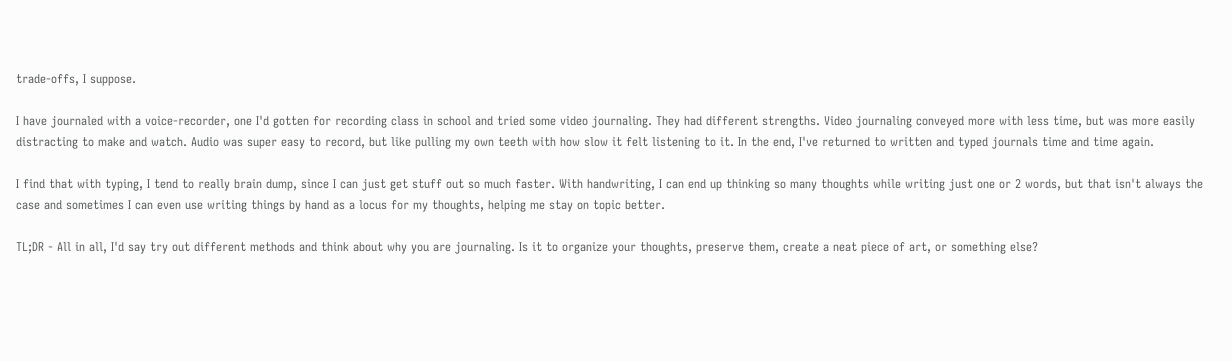trade-offs, I suppose.

I have journaled with a voice-recorder, one I'd gotten for recording class in school and tried some video journaling. They had different strengths. Video journaling conveyed more with less time, but was more easily distracting to make and watch. Audio was super easy to record, but like pulling my own teeth with how slow it felt listening to it. In the end, I've returned to written and typed journals time and time again.

I find that with typing, I tend to really brain dump, since I can just get stuff out so much faster. With handwriting, I can end up thinking so many thoughts while writing just one or 2 words, but that isn't always the case and sometimes I can even use writing things by hand as a locus for my thoughts, helping me stay on topic better.

TL;DR - All in all, I'd say try out different methods and think about why you are journaling. Is it to organize your thoughts, preserve them, create a neat piece of art, or something else?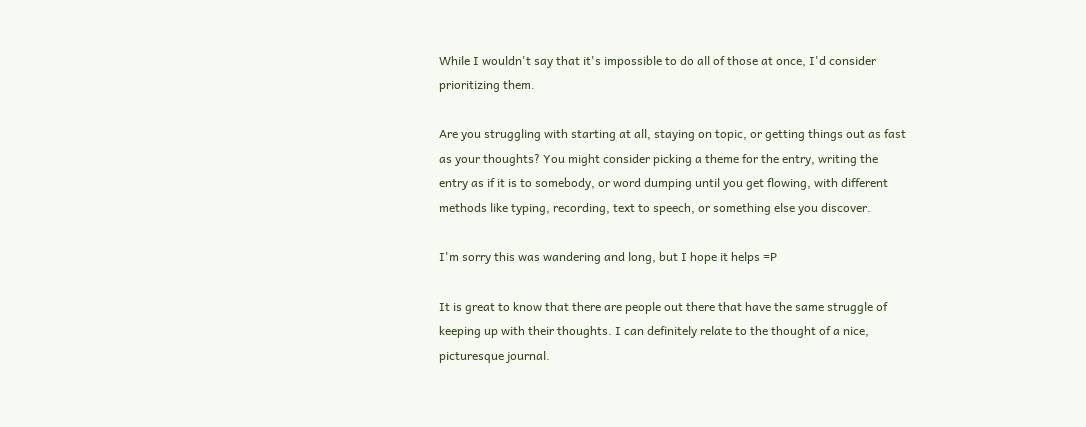While I wouldn't say that it's impossible to do all of those at once, I'd consider prioritizing them.

Are you struggling with starting at all, staying on topic, or getting things out as fast as your thoughts? You might consider picking a theme for the entry, writing the entry as if it is to somebody, or word dumping until you get flowing, with different methods like typing, recording, text to speech, or something else you discover.

I'm sorry this was wandering and long, but I hope it helps =P

It is great to know that there are people out there that have the same struggle of keeping up with their thoughts. I can definitely relate to the thought of a nice, picturesque journal.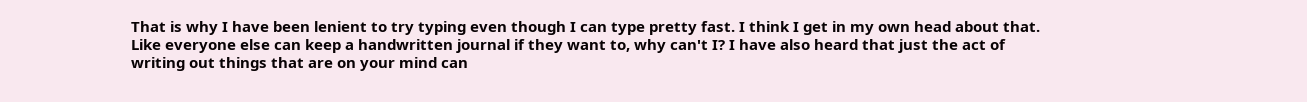That is why I have been lenient to try typing even though I can type pretty fast. I think I get in my own head about that. Like everyone else can keep a handwritten journal if they want to, why can't I? I have also heard that just the act of writing out things that are on your mind can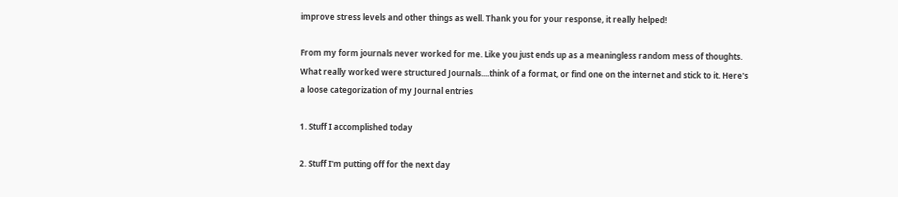improve stress levels and other things as well. Thank you for your response, it really helped!

From my form journals never worked for me. Like you just ends up as a meaningless random mess of thoughts. What really worked were structured Journals....think of a format, or find one on the internet and stick to it. Here's a loose categorization of my Journal entries

1. Stuff I accomplished today

2. Stuff I'm putting off for the next day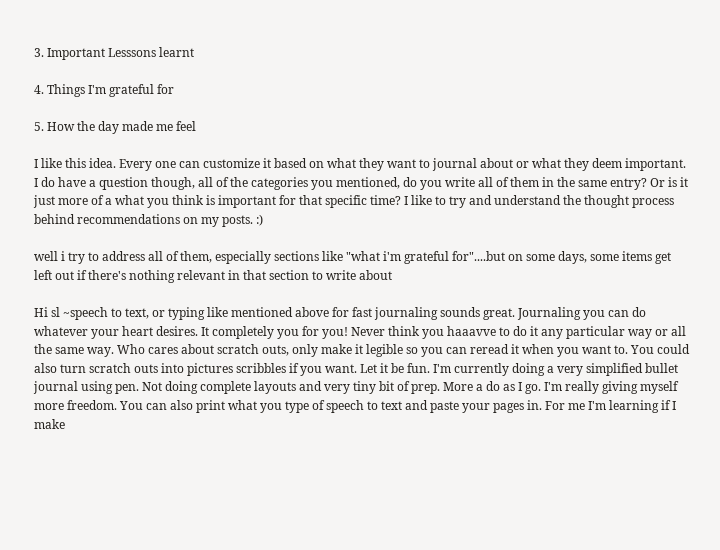3. Important Lesssons learnt

4. Things I'm grateful for

5. How the day made me feel

I like this idea. Every one can customize it based on what they want to journal about or what they deem important. I do have a question though, all of the categories you mentioned, do you write all of them in the same entry? Or is it just more of a what you think is important for that specific time? I like to try and understand the thought process behind recommendations on my posts. :)

well i try to address all of them, especially sections like "what i'm grateful for"....but on some days, some items get left out if there's nothing relevant in that section to write about

Hi sl ~speech to text, or typing like mentioned above for fast journaling sounds great. Journaling you can do whatever your heart desires. It completely you for you! Never think you haaavve to do it any particular way or all the same way. Who cares about scratch outs, only make it legible so you can reread it when you want to. You could also turn scratch outs into pictures scribbles if you want. Let it be fun. I'm currently doing a very simplified bullet journal using pen. Not doing complete layouts and very tiny bit of prep. More a do as I go. I'm really giving myself more freedom. You can also print what you type of speech to text and paste your pages in. For me I'm learning if I make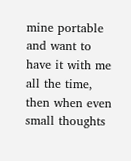mine portable and want to have it with me all the time, then when even small thoughts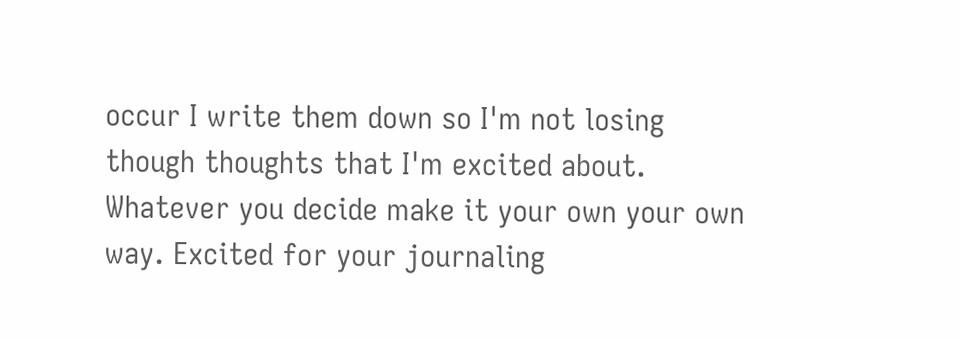occur I write them down so I'm not losing though thoughts that I'm excited about. Whatever you decide make it your own your own way. Excited for your journaling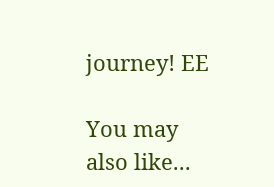journey! EE

You may also like...